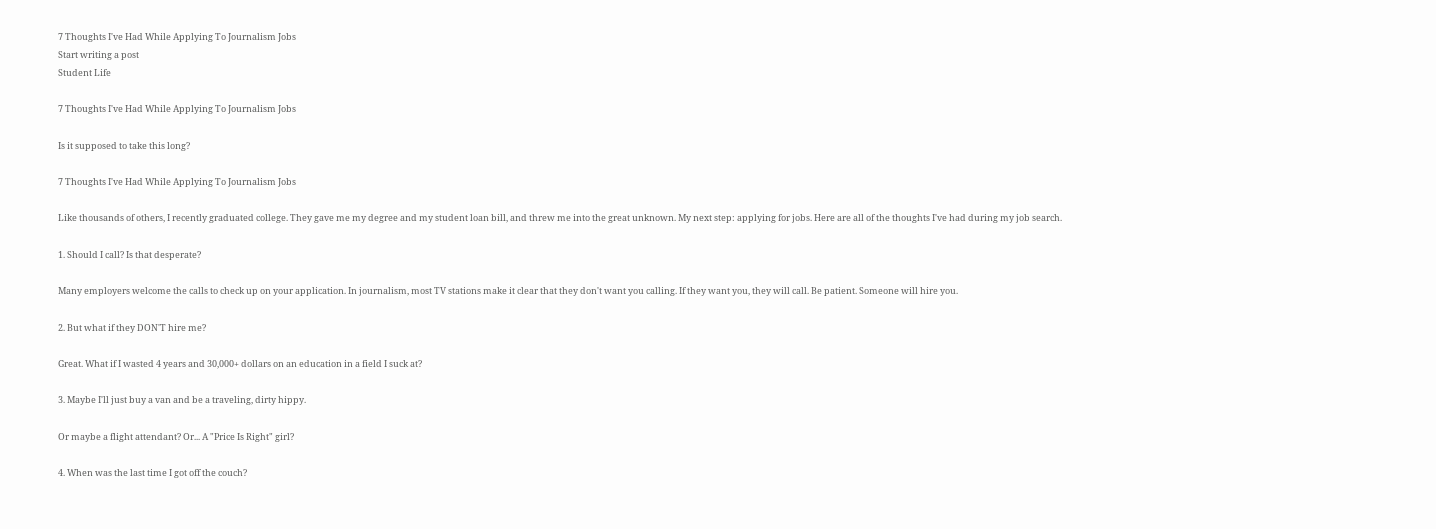7 Thoughts I've Had While Applying To Journalism Jobs
Start writing a post
Student Life

7 Thoughts I've Had While Applying To Journalism Jobs

Is it supposed to take this long?

7 Thoughts I've Had While Applying To Journalism Jobs

Like thousands of others, I recently graduated college. They gave me my degree and my student loan bill, and threw me into the great unknown. My next step: applying for jobs. Here are all of the thoughts I've had during my job search.

1. Should I call? Is that desperate?

Many employers welcome the calls to check up on your application. In journalism, most TV stations make it clear that they don't want you calling. If they want you, they will call. Be patient. Someone will hire you.

2. But what if they DON'T hire me?

Great. What if I wasted 4 years and 30,000+ dollars on an education in a field I suck at?

3. Maybe I'll just buy a van and be a traveling, dirty hippy.

Or maybe a flight attendant? Or... A "Price Is Right" girl?

4. When was the last time I got off the couch?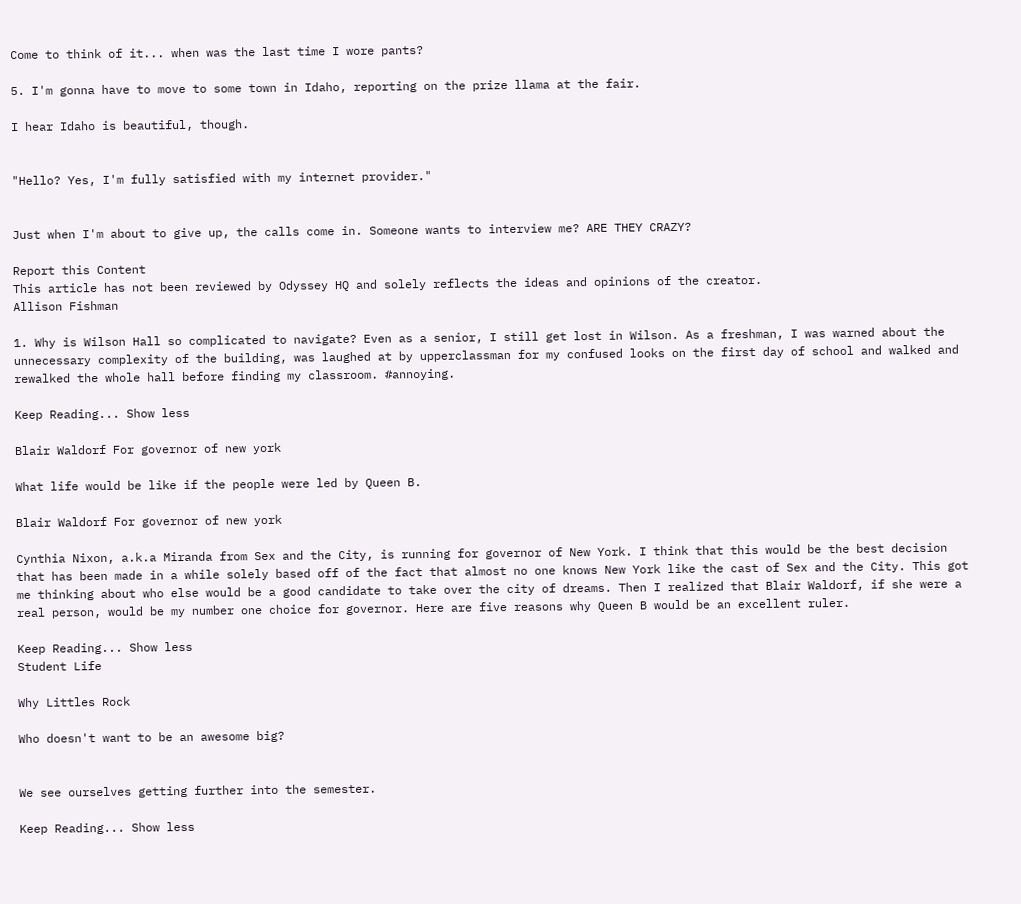Come to think of it... when was the last time I wore pants?

5. I'm gonna have to move to some town in Idaho, reporting on the prize llama at the fair.

I hear Idaho is beautiful, though.


"Hello? Yes, I'm fully satisfied with my internet provider."


Just when I'm about to give up, the calls come in. Someone wants to interview me? ARE THEY CRAZY?

Report this Content
This article has not been reviewed by Odyssey HQ and solely reflects the ideas and opinions of the creator.
Allison Fishman

1. Why is Wilson Hall so complicated to navigate? Even as a senior, I still get lost in Wilson. As a freshman, I was warned about the unnecessary complexity of the building, was laughed at by upperclassman for my confused looks on the first day of school and walked and rewalked the whole hall before finding my classroom. #annoying.

Keep Reading... Show less

Blair Waldorf For governor of new york

What life would be like if the people were led by Queen B.

Blair Waldorf For governor of new york

Cynthia Nixon, a.k.a Miranda from Sex and the City, is running for governor of New York. I think that this would be the best decision that has been made in a while solely based off of the fact that almost no one knows New York like the cast of Sex and the City. This got me thinking about who else would be a good candidate to take over the city of dreams. Then I realized that Blair Waldorf, if she were a real person, would be my number one choice for governor. Here are five reasons why Queen B would be an excellent ruler.

Keep Reading... Show less
Student Life

Why Littles Rock

Who doesn't want to be an awesome big?


We see ourselves getting further into the semester.

Keep Reading... Show less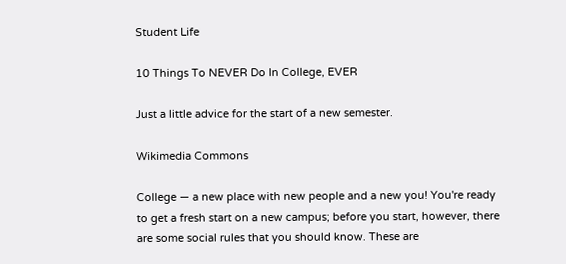Student Life

10 Things To NEVER Do In College, EVER

Just a little advice for the start of a new semester.

Wikimedia Commons

College — a new place with new people and a new you! You're ready to get a fresh start on a new campus; before you start, however, there are some social rules that you should know. These are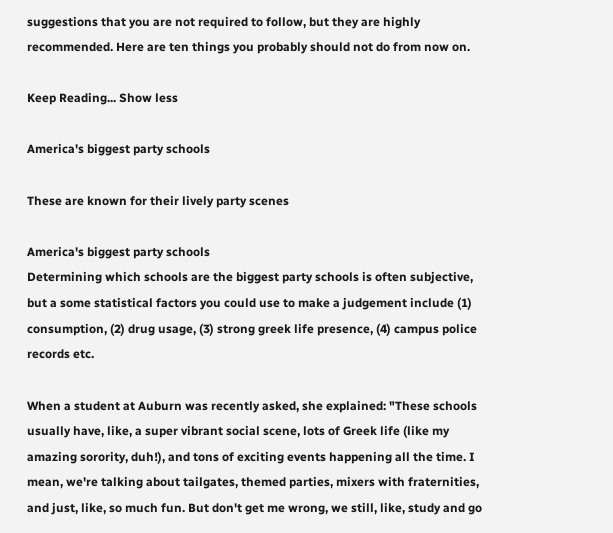suggestions that you are not required to follow, but they are highly recommended. Here are ten things you probably should not do from now on.

Keep Reading... Show less

America's biggest party schools

These are known for their lively party scenes

America's biggest party schools
Determining which schools are the biggest party schools is often subjective, but a some statistical factors you could use to make a judgement include (1) consumption, (2) drug usage, (3) strong greek life presence, (4) campus police records etc.

When a student at Auburn was recently asked, she explained: "These schools usually have, like, a super vibrant social scene, lots of Greek life (like my amazing sorority, duh!), and tons of exciting events happening all the time. I mean, we're talking about tailgates, themed parties, mixers with fraternities, and just, like, so much fun. But don't get me wrong, we still, like, study and go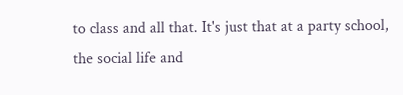to class and all that. It's just that at a party school, the social life and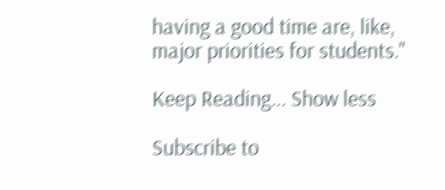having a good time are, like, major priorities for students."

Keep Reading... Show less

Subscribe to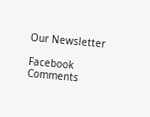Our Newsletter

Facebook Comments